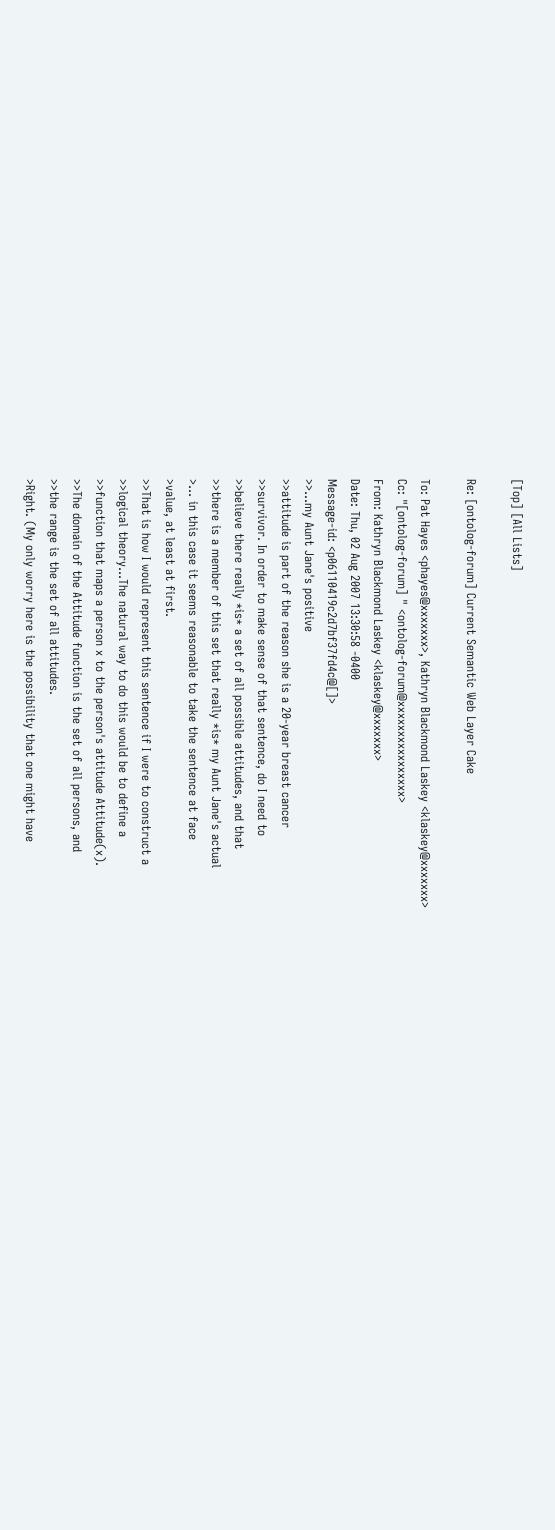[Top] [All Lists]

Re: [ontolog-forum] Current Semantic Web Layer Cake

To: Pat Hayes <phayes@xxxxxxx>, Kathryn Blackmond Laskey <klaskey@xxxxxxx>
Cc: "[ontolog-forum] " <ontolog-forum@xxxxxxxxxxxxxxxx>
From: Kathryn Blackmond Laskey <klaskey@xxxxxxx>
Date: Thu, 02 Aug 2007 13:30:58 -0400
Message-id: <p06110419c2d7bf37fd4c@[]>
>>...my Aunt Jane's positive
>>attitude is part of the reason she is a 20-year breast cancer
>>survivor. In order to make sense of that sentence, do I need to
>>believe there really *is* a set of all possible attitudes, and that
>>there is a member of this set that really *is* my Aunt Jane's actual
>... in this case it seems reasonable to take the sentence at face
>value, at least at first.
>>That is how I would represent this sentence if I were to construct a
>>logical theory...The natural way to do this would be to define a
>>function that maps a person x to the person's attitude Attitude(x).
>>The domain of the Attitude function is the set of all persons, and
>>the range is the set of all attitudes.
>Right. (My only worry here is the possibility that one might have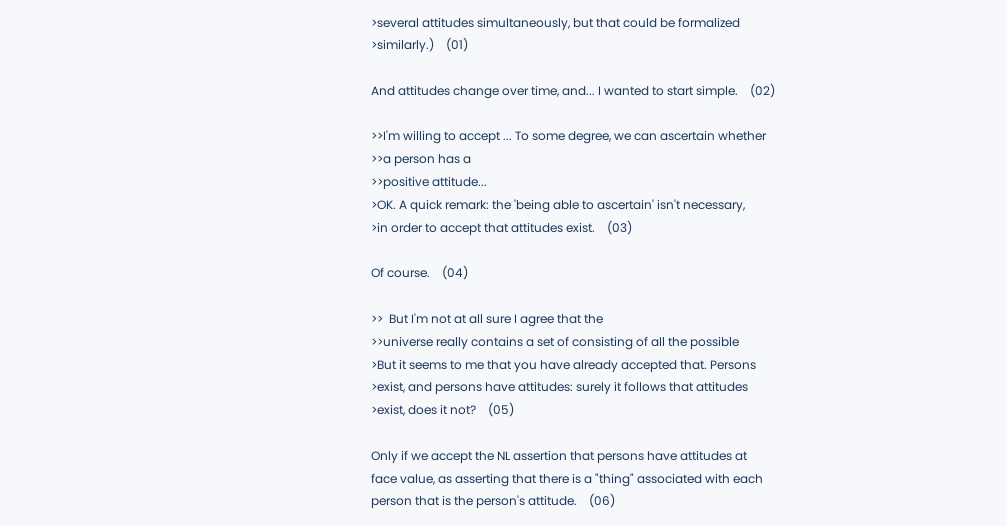>several attitudes simultaneously, but that could be formalized
>similarly.)    (01)

And attitudes change over time, and... I wanted to start simple.    (02)

>>I'm willing to accept ... To some degree, we can ascertain whether
>>a person has a
>>positive attitude...
>OK. A quick remark: the 'being able to ascertain' isn't necessary,
>in order to accept that attitudes exist.    (03)

Of course.    (04)

>>  But I'm not at all sure I agree that the
>>universe really contains a set of consisting of all the possible
>But it seems to me that you have already accepted that. Persons
>exist, and persons have attitudes: surely it follows that attitudes
>exist, does it not?    (05)

Only if we accept the NL assertion that persons have attitudes at
face value, as asserting that there is a "thing" associated with each
person that is the person's attitude.    (06)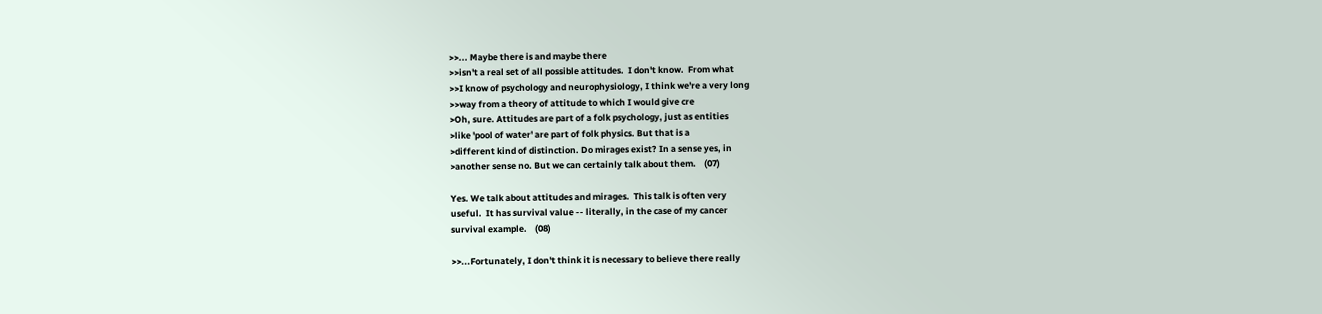>>... Maybe there is and maybe there
>>isn't a real set of all possible attitudes.  I don't know.  From what
>>I know of psychology and neurophysiology, I think we're a very long
>>way from a theory of attitude to which I would give cre
>Oh, sure. Attitudes are part of a folk psychology, just as entities
>like 'pool of water' are part of folk physics. But that is a
>different kind of distinction. Do mirages exist? In a sense yes, in
>another sense no. But we can certainly talk about them.    (07)

Yes. We talk about attitudes and mirages.  This talk is often very
useful.  It has survival value -- literally, in the case of my cancer
survival example.    (08)

>>...Fortunately, I don't think it is necessary to believe there really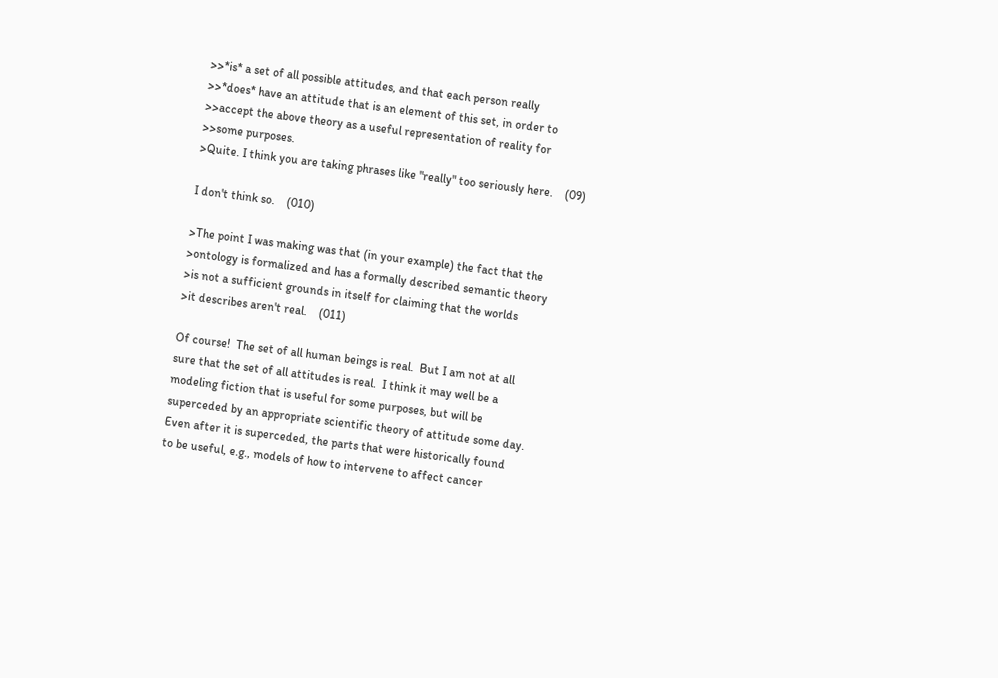>>*is* a set of all possible attitudes, and that each person really
>>*does* have an attitude that is an element of this set, in order to
>>accept the above theory as a useful representation of reality for
>>some purposes.
>Quite. I think you are taking phrases like "really" too seriously here.    (09)

I don't think so.    (010)

>The point I was making was that (in your example) the fact that the
>ontology is formalized and has a formally described semantic theory
>is not a sufficient grounds in itself for claiming that the worlds
>it describes aren't real.    (011)

Of course!  The set of all human beings is real.  But I am not at all
sure that the set of all attitudes is real.  I think it may well be a
modeling fiction that is useful for some purposes, but will be
superceded by an appropriate scientific theory of attitude some day.
Even after it is superceded, the parts that were historically found
to be useful, e.g., models of how to intervene to affect cancer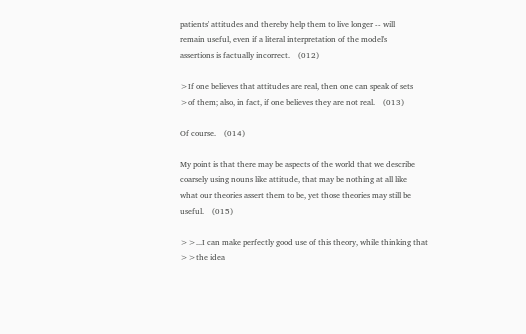patients' attitudes and thereby help them to live longer -- will
remain useful, even if a literal interpretation of the model's
assertions is factually incorrect.    (012)

>If one believes that attitudes are real, then one can speak of sets
>of them; also, in fact, if one believes they are not real.    (013)

Of course.    (014)

My point is that there may be aspects of the world that we describe
coarsely using nouns like attitude, that may be nothing at all like
what our theories assert them to be, yet those theories may still be
useful.    (015)

>>...I can make perfectly good use of this theory, while thinking that
>>the idea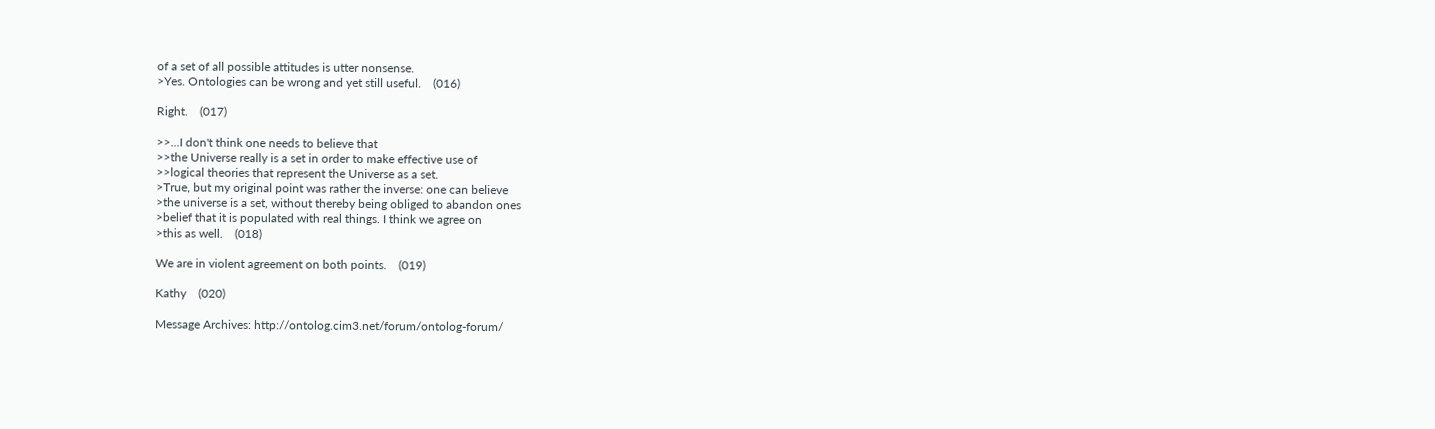of a set of all possible attitudes is utter nonsense.
>Yes. Ontologies can be wrong and yet still useful.    (016)

Right.    (017)

>>...I don't think one needs to believe that
>>the Universe really is a set in order to make effective use of
>>logical theories that represent the Universe as a set.
>True, but my original point was rather the inverse: one can believe
>the universe is a set, without thereby being obliged to abandon ones
>belief that it is populated with real things. I think we agree on
>this as well.    (018)

We are in violent agreement on both points.    (019)

Kathy    (020)

Message Archives: http://ontolog.cim3.net/forum/ontolog-forum/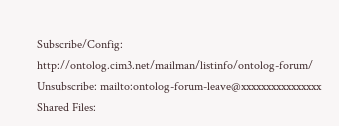Subscribe/Config: http://ontolog.cim3.net/mailman/listinfo/ontolog-forum/
Unsubscribe: mailto:ontolog-forum-leave@xxxxxxxxxxxxxxxx
Shared Files: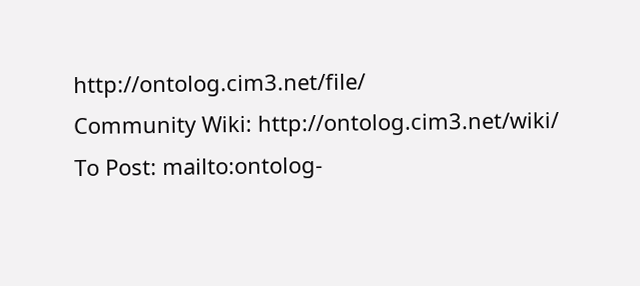http://ontolog.cim3.net/file/
Community Wiki: http://ontolog.cim3.net/wiki/
To Post: mailto:ontolog-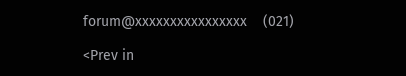forum@xxxxxxxxxxxxxxxx    (021)

<Prev in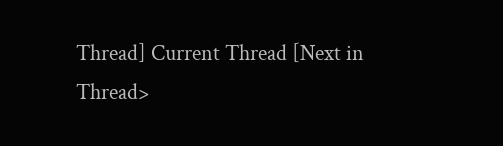Thread] Current Thread [Next in Thread>